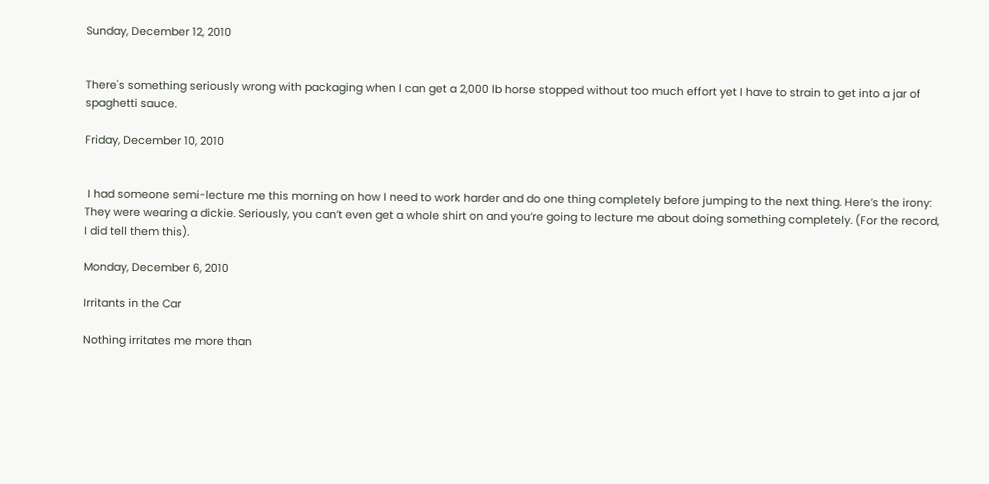Sunday, December 12, 2010


There's something seriously wrong with packaging when I can get a 2,000 lb horse stopped without too much effort yet I have to strain to get into a jar of spaghetti sauce.

Friday, December 10, 2010


 I had someone semi-lecture me this morning on how I need to work harder and do one thing completely before jumping to the next thing. Here’s the irony: They were wearing a dickie. Seriously, you can’t even get a whole shirt on and you’re going to lecture me about doing something completely. (For the record, I did tell them this).

Monday, December 6, 2010

Irritants in the Car

Nothing irritates me more than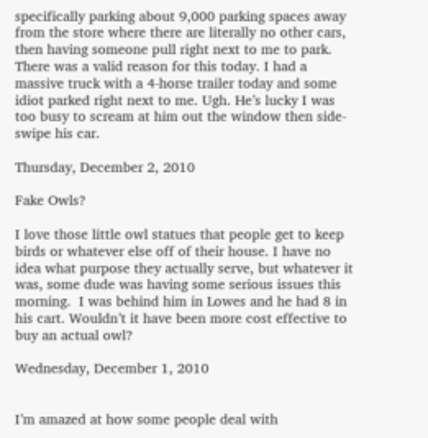specifically parking about 9,000 parking spaces away from the store where there are literally no other cars, then having someone pull right next to me to park. There was a valid reason for this today. I had a massive truck with a 4-horse trailer today and some idiot parked right next to me. Ugh. He’s lucky I was too busy to scream at him out the window then side-swipe his car.

Thursday, December 2, 2010

Fake Owls?

I love those little owl statues that people get to keep birds or whatever else off of their house. I have no idea what purpose they actually serve, but whatever it was, some dude was having some serious issues this morning.  I was behind him in Lowes and he had 8 in his cart. Wouldn’t it have been more cost effective to buy an actual owl?

Wednesday, December 1, 2010


I’m amazed at how some people deal with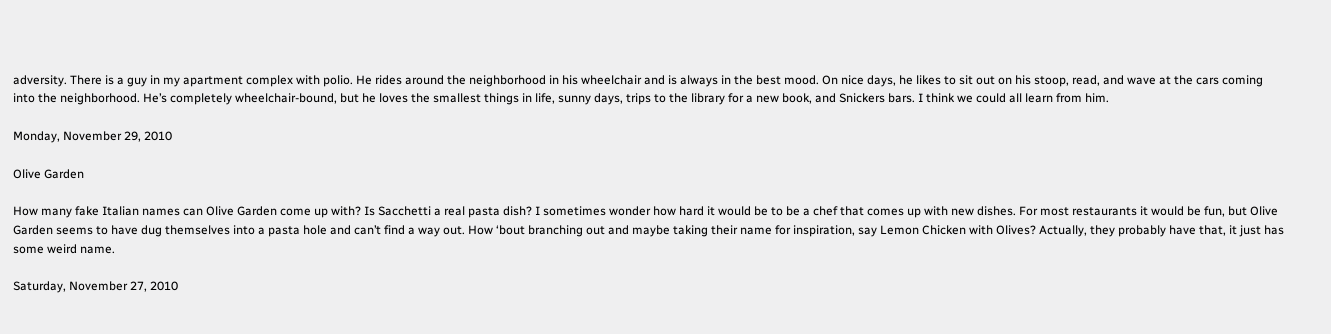adversity. There is a guy in my apartment complex with polio. He rides around the neighborhood in his wheelchair and is always in the best mood. On nice days, he likes to sit out on his stoop, read, and wave at the cars coming into the neighborhood. He’s completely wheelchair-bound, but he loves the smallest things in life, sunny days, trips to the library for a new book, and Snickers bars. I think we could all learn from him.

Monday, November 29, 2010

Olive Garden

How many fake Italian names can Olive Garden come up with? Is Sacchetti a real pasta dish? I sometimes wonder how hard it would be to be a chef that comes up with new dishes. For most restaurants it would be fun, but Olive Garden seems to have dug themselves into a pasta hole and can’t find a way out. How ‘bout branching out and maybe taking their name for inspiration, say Lemon Chicken with Olives? Actually, they probably have that, it just has some weird name.

Saturday, November 27, 2010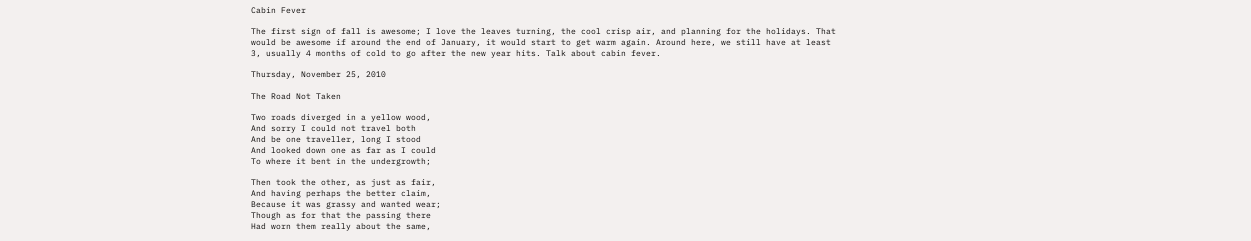Cabin Fever

The first sign of fall is awesome; I love the leaves turning, the cool crisp air, and planning for the holidays. That would be awesome if around the end of January, it would start to get warm again. Around here, we still have at least 3, usually 4 months of cold to go after the new year hits. Talk about cabin fever.

Thursday, November 25, 2010

The Road Not Taken

Two roads diverged in a yellow wood,
And sorry I could not travel both
And be one traveller, long I stood
And looked down one as far as I could
To where it bent in the undergrowth;

Then took the other, as just as fair,
And having perhaps the better claim,
Because it was grassy and wanted wear;
Though as for that the passing there
Had worn them really about the same,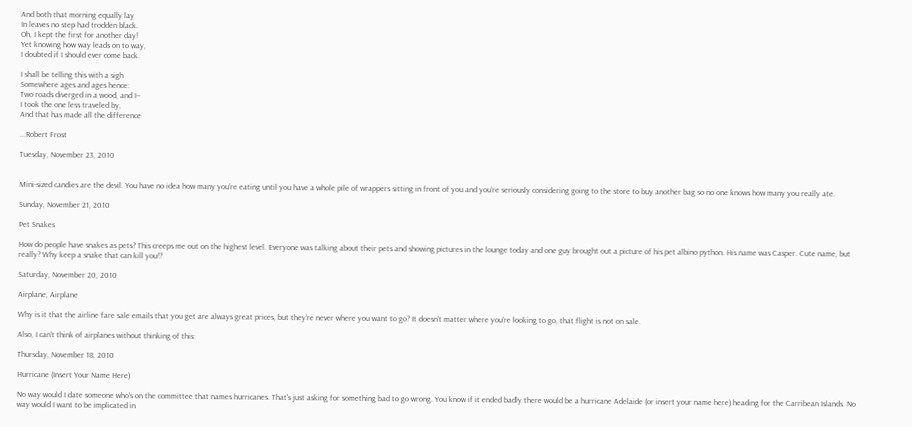And both that morning equally lay
In leaves no step had trodden black.
Oh, I kept the first for another day!
Yet knowing how way leads on to way,
I doubted if I should ever come back.

I shall be telling this with a sigh
Somewhere ages and ages hence:
Two roads diverged in a wood, and I--
I took the one less traveled by,
And that has made all the difference

...Robert Frost

Tuesday, November 23, 2010


Mini-sized candies are the devil. You have no idea how many you’re eating until you have a whole pile of wrappers sitting in front of you and you’re seriously considering going to the store to buy another bag so no one knows how many you really ate.

Sunday, November 21, 2010

Pet Snakes

How do people have snakes as pets? This creeps me out on the highest level. Everyone was talking about their pets and showing pictures in the lounge today and one guy brought out a picture of his pet albino python. His name was Casper. Cute name, but really? Why keep a snake that can kill you!?

Saturday, November 20, 2010

Airplane, Airplane

Why is it that the airline fare sale emails that you get are always great prices, but they’re never where you want to go? It doesn’t matter where you’re looking to go, that flight is not on sale.

Also, I can't think of airplanes without thinking of this:

Thursday, November 18, 2010

Hurricane (Insert Your Name Here)

No way would I date someone who's on the committee that names hurricanes. That's just asking for something bad to go wrong. You know if it ended badly there would be a hurricane Adelaide (or insert your name here) heading for the Carribean Islands. No way would I want to be implicated in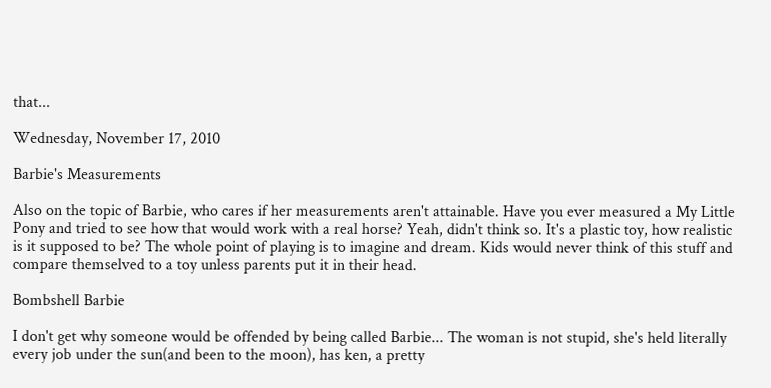that...

Wednesday, November 17, 2010

Barbie's Measurements

Also on the topic of Barbie, who cares if her measurements aren't attainable. Have you ever measured a My Little Pony and tried to see how that would work with a real horse? Yeah, didn't think so. It's a plastic toy, how realistic is it supposed to be? The whole point of playing is to imagine and dream. Kids would never think of this stuff and compare themselved to a toy unless parents put it in their head.

Bombshell Barbie

I don't get why someone would be offended by being called Barbie... The woman is not stupid, she's held literally every job under the sun(and been to the moon), has ken, a pretty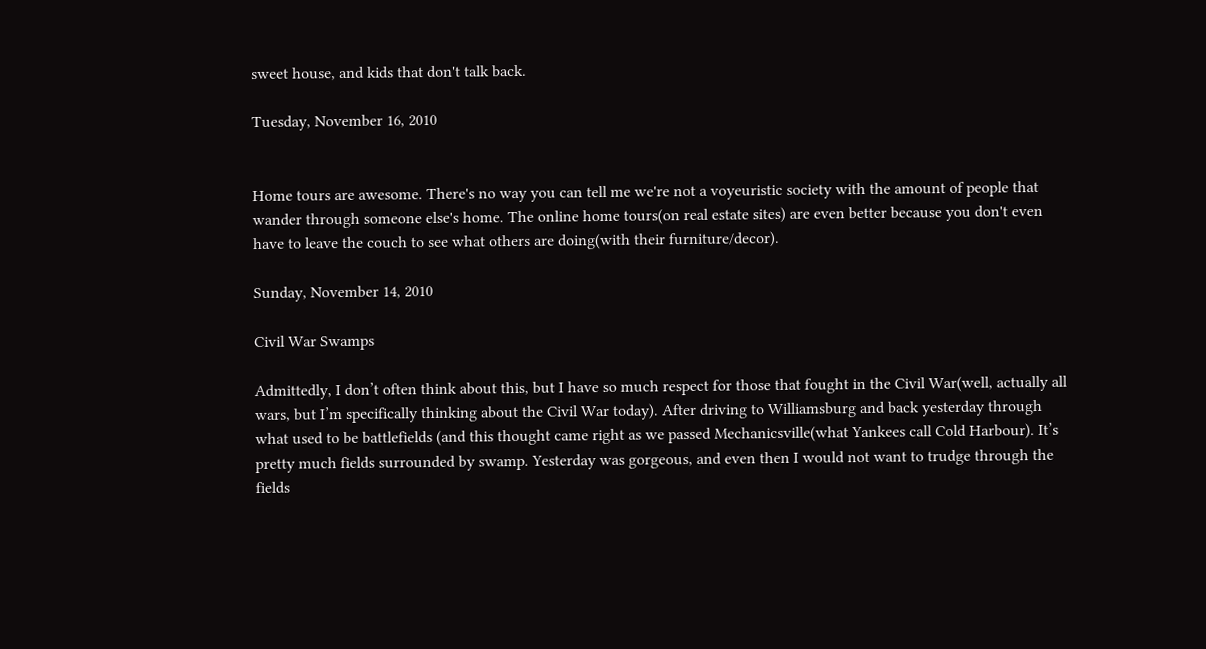sweet house, and kids that don't talk back.

Tuesday, November 16, 2010


Home tours are awesome. There's no way you can tell me we're not a voyeuristic society with the amount of people that wander through someone else's home. The online home tours(on real estate sites) are even better because you don't even have to leave the couch to see what others are doing(with their furniture/decor).

Sunday, November 14, 2010

Civil War Swamps

Admittedly, I don’t often think about this, but I have so much respect for those that fought in the Civil War(well, actually all wars, but I’m specifically thinking about the Civil War today). After driving to Williamsburg and back yesterday through what used to be battlefields (and this thought came right as we passed Mechanicsville(what Yankees call Cold Harbour). It’s pretty much fields surrounded by swamp. Yesterday was gorgeous, and even then I would not want to trudge through the fields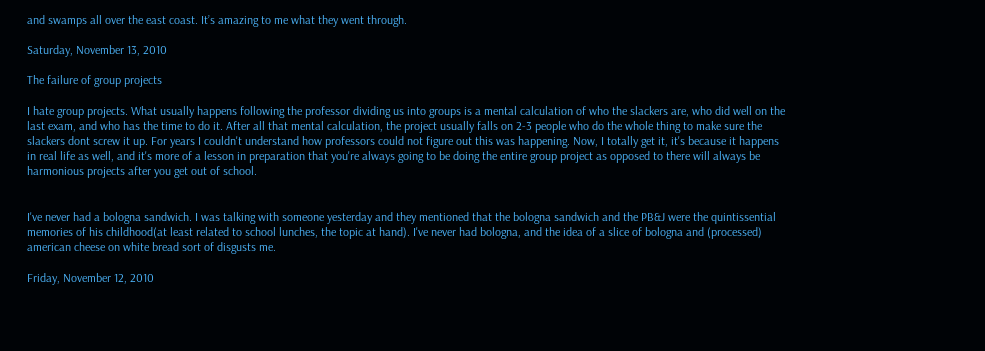and swamps all over the east coast. It’s amazing to me what they went through.

Saturday, November 13, 2010

The failure of group projects

I hate group projects. What usually happens following the professor dividing us into groups is a mental calculation of who the slackers are, who did well on the last exam, and who has the time to do it. After all that mental calculation, the project usually falls on 2-3 people who do the whole thing to make sure the slackers dont screw it up. For years I couldn't understand how professors could not figure out this was happening. Now, I totally get it, it's because it happens in real life as well, and it's more of a lesson in preparation that you're always going to be doing the entire group project as opposed to there will always be harmonious projects after you get out of school.


I've never had a bologna sandwich. I was talking with someone yesterday and they mentioned that the bologna sandwich and the PB&J were the quintissential memories of his childhood(at least related to school lunches, the topic at hand). I've never had bologna, and the idea of a slice of bologna and (processed) american cheese on white bread sort of disgusts me.

Friday, November 12, 2010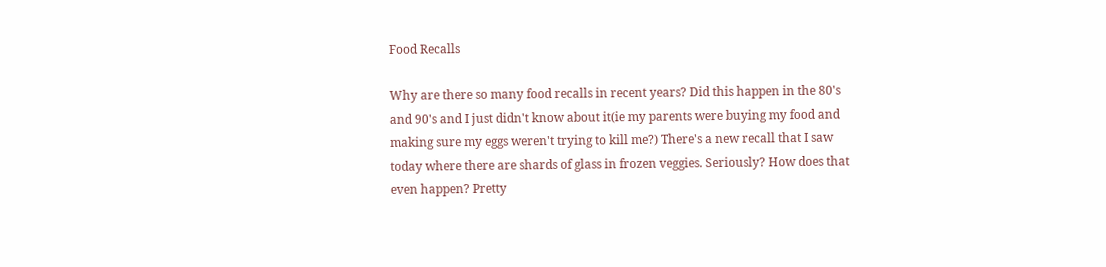Food Recalls

Why are there so many food recalls in recent years? Did this happen in the 80's and 90's and I just didn't know about it(ie my parents were buying my food and making sure my eggs weren't trying to kill me?) There's a new recall that I saw today where there are shards of glass in frozen veggies. Seriously? How does that even happen? Pretty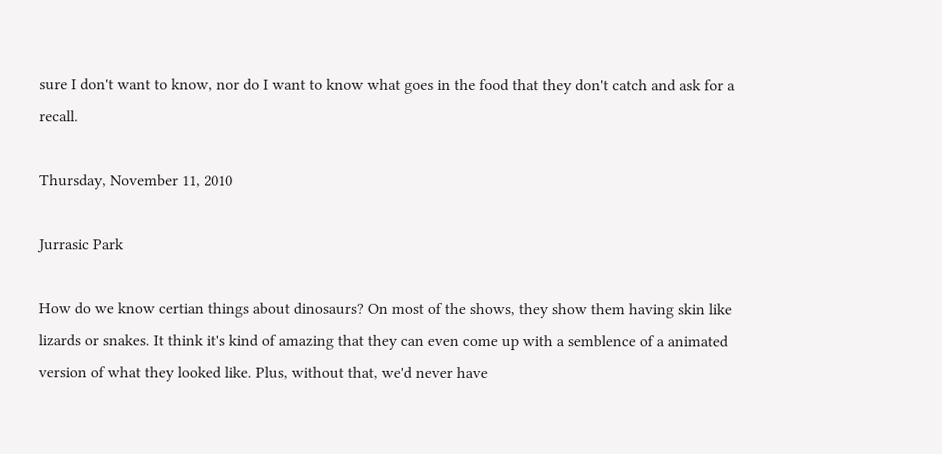sure I don't want to know, nor do I want to know what goes in the food that they don't catch and ask for a recall.

Thursday, November 11, 2010

Jurrasic Park

How do we know certian things about dinosaurs? On most of the shows, they show them having skin like lizards or snakes. It think it's kind of amazing that they can even come up with a semblence of a animated version of what they looked like. Plus, without that, we'd never have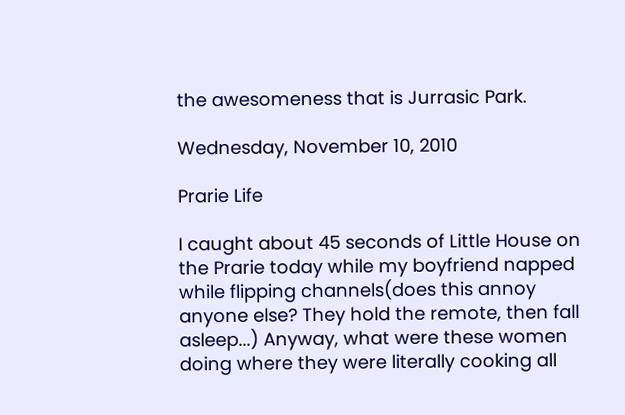the awesomeness that is Jurrasic Park.

Wednesday, November 10, 2010

Prarie Life

I caught about 45 seconds of Little House on the Prarie today while my boyfriend napped while flipping channels(does this annoy anyone else? They hold the remote, then fall asleep...) Anyway, what were these women doing where they were literally cooking all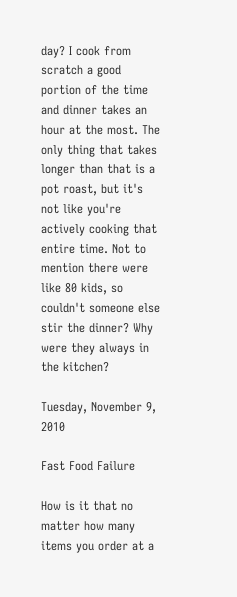day? I cook from scratch a good portion of the time and dinner takes an hour at the most. The only thing that takes longer than that is a pot roast, but it's not like you're actively cooking that entire time. Not to mention there were like 80 kids, so couldn't someone else stir the dinner? Why were they always in the kitchen?

Tuesday, November 9, 2010

Fast Food Failure

How is it that no matter how many items you order at a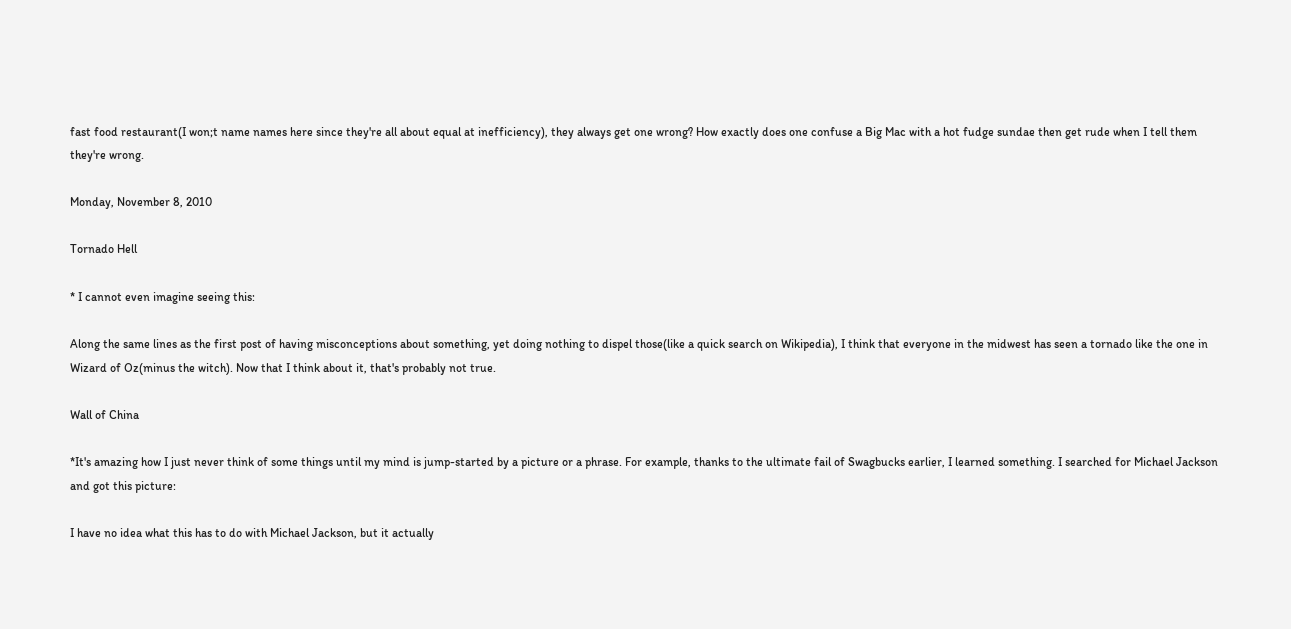fast food restaurant(I won;t name names here since they're all about equal at inefficiency), they always get one wrong? How exactly does one confuse a Big Mac with a hot fudge sundae then get rude when I tell them they're wrong.

Monday, November 8, 2010

Tornado Hell

* I cannot even imagine seeing this:

Along the same lines as the first post of having misconceptions about something, yet doing nothing to dispel those(like a quick search on Wikipedia), I think that everyone in the midwest has seen a tornado like the one in Wizard of Oz(minus the witch). Now that I think about it, that's probably not true.

Wall of China

*It's amazing how I just never think of some things until my mind is jump-started by a picture or a phrase. For example, thanks to the ultimate fail of Swagbucks earlier, I learned something. I searched for Michael Jackson and got this picture:

I have no idea what this has to do with Michael Jackson, but it actually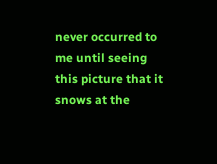never occurred to me until seeing this picture that it snows at the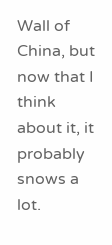Wall of China, but now that I think about it, it probably snows a lot.